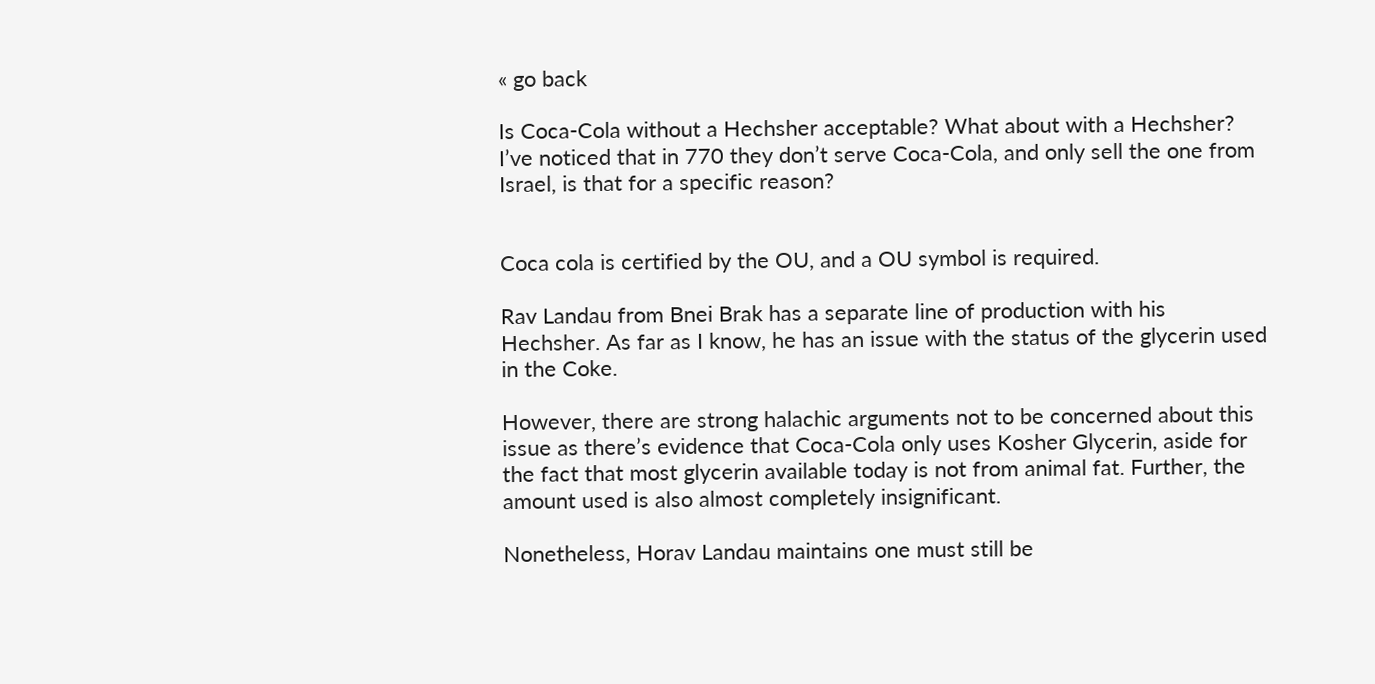« go back

Is Coca-Cola without a Hechsher acceptable? What about with a Hechsher? I’ve noticed that in 770 they don’t serve Coca-Cola, and only sell the one from Israel, is that for a specific reason?


Coca cola is certified by the OU, and a OU symbol is required.

Rav Landau from Bnei Brak has a separate line of production with his Hechsher. As far as I know, he has an issue with the status of the glycerin used in the Coke.

However, there are strong halachic arguments not to be concerned about this issue as there’s evidence that Coca-Cola only uses Kosher Glycerin, aside for the fact that most glycerin available today is not from animal fat. Further, the amount used is also almost completely insignificant.

Nonetheless, Horav Landau maintains one must still be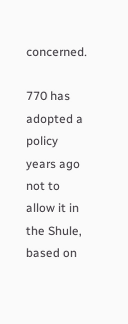concerned.

770 has adopted a policy years ago not to allow it in the Shule, based on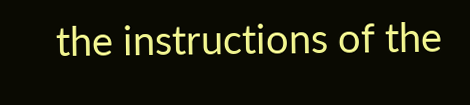the instructions of the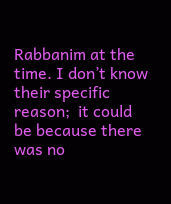Rabbanim at the time. I don’t know their specific reason;  it could be because there was no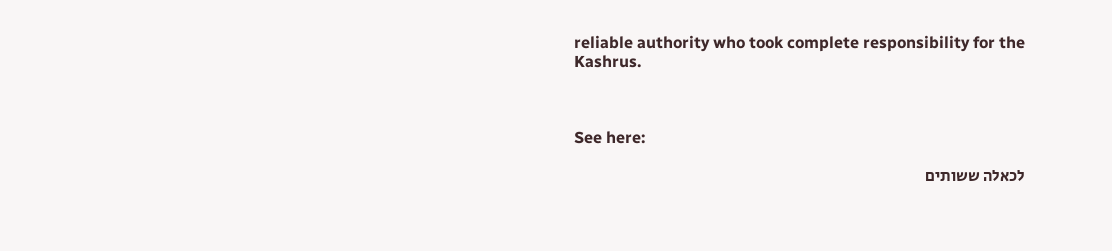reliable authority who took complete responsibility for the Kashrus.



See here:

לכאלה ששותים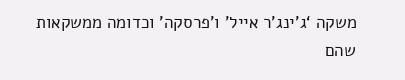משקה ‘ג’ינג’ר אייל’ ו’פרסקה’ וכדומה ממשקאות שהם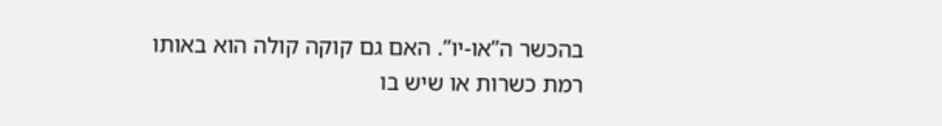בהכשר ה”או-יו”. האם גם קוקה קולה הוא באותו רמת כשרות או שיש בו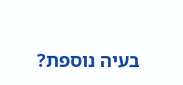בעיה נוספת?